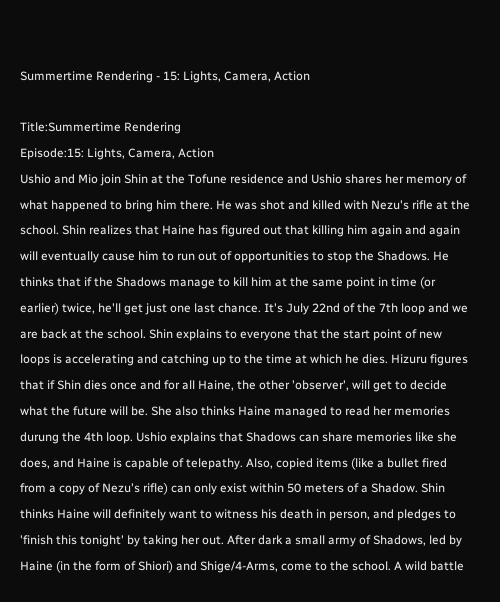Summertime Rendering - 15: Lights, Camera, Action

Title:Summertime Rendering
Episode:15: Lights, Camera, Action
Ushio and Mio join Shin at the Tofune residence and Ushio shares her memory of what happened to bring him there. He was shot and killed with Nezu's rifle at the school. Shin realizes that Haine has figured out that killing him again and again will eventually cause him to run out of opportunities to stop the Shadows. He thinks that if the Shadows manage to kill him at the same point in time (or earlier) twice, he'll get just one last chance. It's July 22nd of the 7th loop and we are back at the school. Shin explains to everyone that the start point of new loops is accelerating and catching up to the time at which he dies. Hizuru figures that if Shin dies once and for all Haine, the other 'observer', will get to decide what the future will be. She also thinks Haine managed to read her memories durung the 4th loop. Ushio explains that Shadows can share memories like she does, and Haine is capable of telepathy. Also, copied items (like a bullet fired from a copy of Nezu's rifle) can only exist within 50 meters of a Shadow. Shin thinks Haine will definitely want to witness his death in person, and pledges to 'finish this tonight' by taking her out. After dark a small army of Shadows, led by Haine (in the form of Shiori) and Shige/4-Arms, come to the school. A wild battle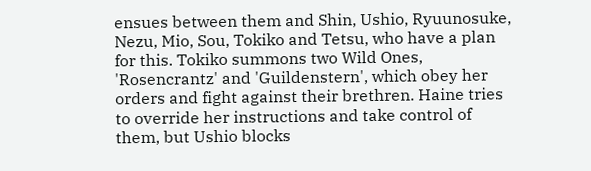ensues between them and Shin, Ushio, Ryuunosuke, Nezu, Mio, Sou, Tokiko and Tetsu, who have a plan for this. Tokiko summons two Wild Ones, 'Rosencrantz' and 'Guildenstern', which obey her orders and fight against their brethren. Haine tries to override her instructions and take control of them, but Ushio blocks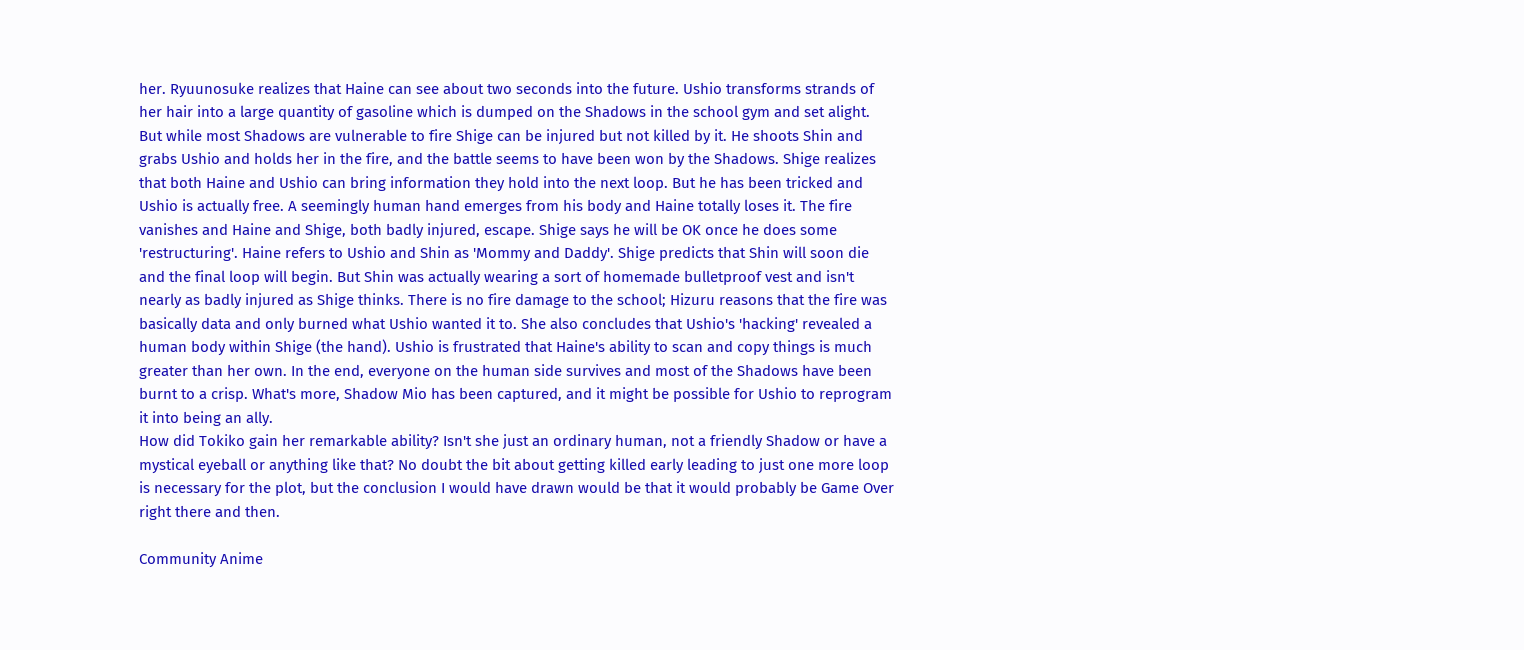her. Ryuunosuke realizes that Haine can see about two seconds into the future. Ushio transforms strands of her hair into a large quantity of gasoline which is dumped on the Shadows in the school gym and set alight. But while most Shadows are vulnerable to fire Shige can be injured but not killed by it. He shoots Shin and grabs Ushio and holds her in the fire, and the battle seems to have been won by the Shadows. Shige realizes that both Haine and Ushio can bring information they hold into the next loop. But he has been tricked and Ushio is actually free. A seemingly human hand emerges from his body and Haine totally loses it. The fire vanishes and Haine and Shige, both badly injured, escape. Shige says he will be OK once he does some 'restructuring'. Haine refers to Ushio and Shin as 'Mommy and Daddy'. Shige predicts that Shin will soon die and the final loop will begin. But Shin was actually wearing a sort of homemade bulletproof vest and isn't nearly as badly injured as Shige thinks. There is no fire damage to the school; Hizuru reasons that the fire was basically data and only burned what Ushio wanted it to. She also concludes that Ushio's 'hacking' revealed a human body within Shige (the hand). Ushio is frustrated that Haine's ability to scan and copy things is much greater than her own. In the end, everyone on the human side survives and most of the Shadows have been burnt to a crisp. What's more, Shadow Mio has been captured, and it might be possible for Ushio to reprogram it into being an ally.
How did Tokiko gain her remarkable ability? Isn't she just an ordinary human, not a friendly Shadow or have a mystical eyeball or anything like that? No doubt the bit about getting killed early leading to just one more loop is necessary for the plot, but the conclusion I would have drawn would be that it would probably be Game Over right there and then.

Community Anime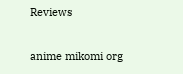Reviews

anime mikomi org